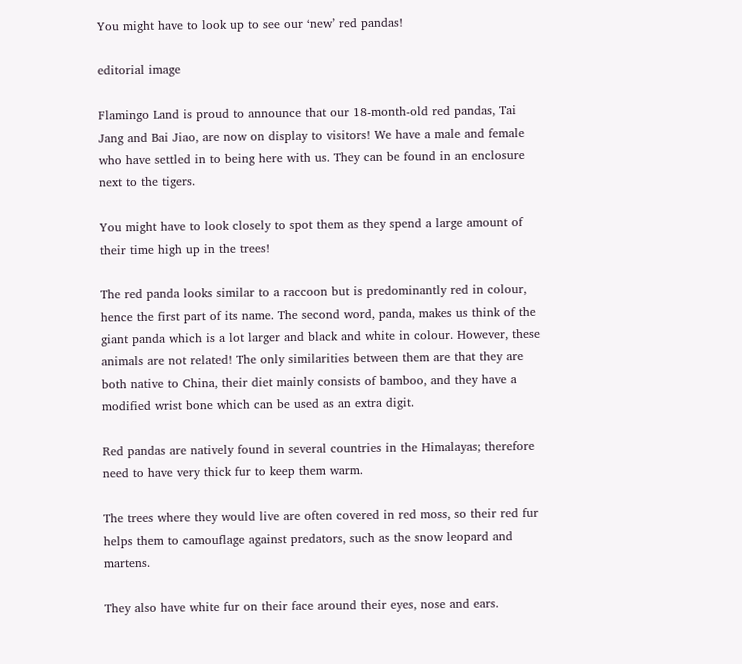You might have to look up to see our ‘new’ red pandas!

editorial image

Flamingo Land is proud to announce that our 18-month-old red pandas, Tai Jang and Bai Jiao, are now on display to visitors! We have a male and female who have settled in to being here with us. They can be found in an enclosure next to the tigers.

You might have to look closely to spot them as they spend a large amount of their time high up in the trees!

The red panda looks similar to a raccoon but is predominantly red in colour, hence the first part of its name. The second word, panda, makes us think of the giant panda which is a lot larger and black and white in colour. However, these animals are not related! The only similarities between them are that they are both native to China, their diet mainly consists of bamboo, and they have a modified wrist bone which can be used as an extra digit.

Red pandas are natively found in several countries in the Himalayas; therefore need to have very thick fur to keep them warm.

The trees where they would live are often covered in red moss, so their red fur helps them to camouflage against predators, such as the snow leopard and martens.

They also have white fur on their face around their eyes, nose and ears.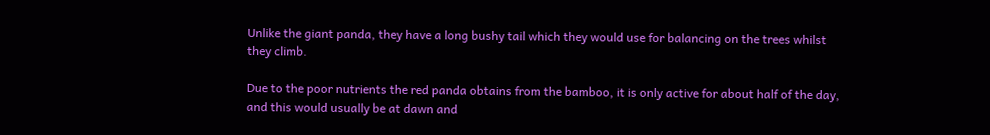Unlike the giant panda, they have a long bushy tail which they would use for balancing on the trees whilst they climb.

Due to the poor nutrients the red panda obtains from the bamboo, it is only active for about half of the day, and this would usually be at dawn and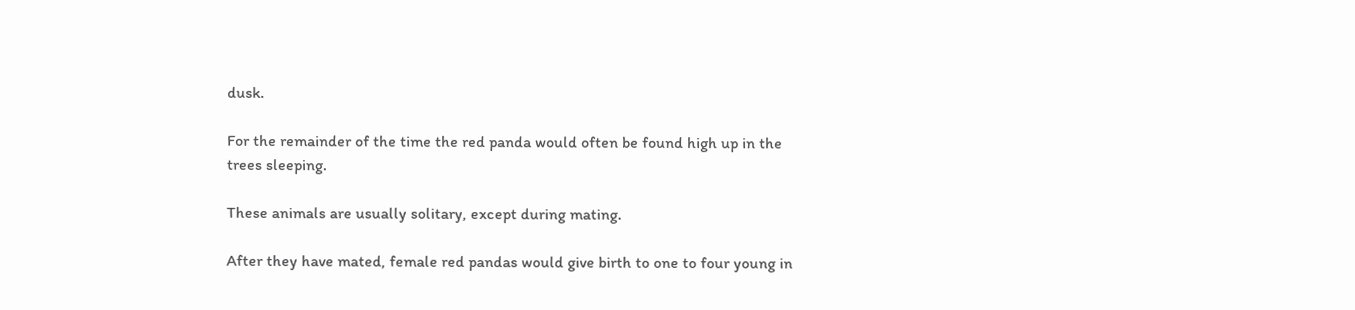dusk.

For the remainder of the time the red panda would often be found high up in the trees sleeping.

These animals are usually solitary, except during mating.

After they have mated, female red pandas would give birth to one to four young in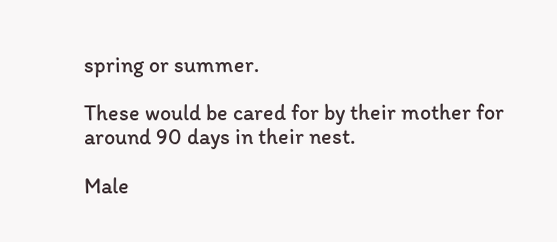spring or summer.

These would be cared for by their mother for around 90 days in their nest.

Male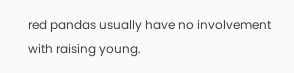red pandas usually have no involvement with raising young.